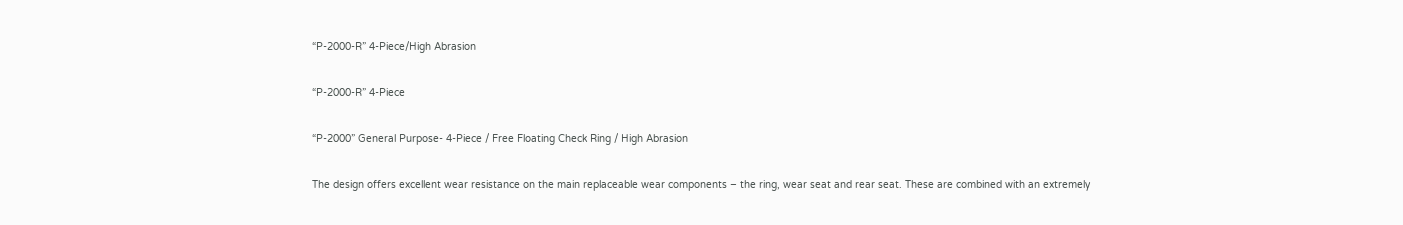“P-2000-R” 4-Piece/High Abrasion

“P-2000-R” 4-Piece

“P-2000” General Purpose- 4-Piece / Free Floating Check Ring / High Abrasion

The design offers excellent wear resistance on the main replaceable wear components – the ring, wear seat and rear seat. These are combined with an extremely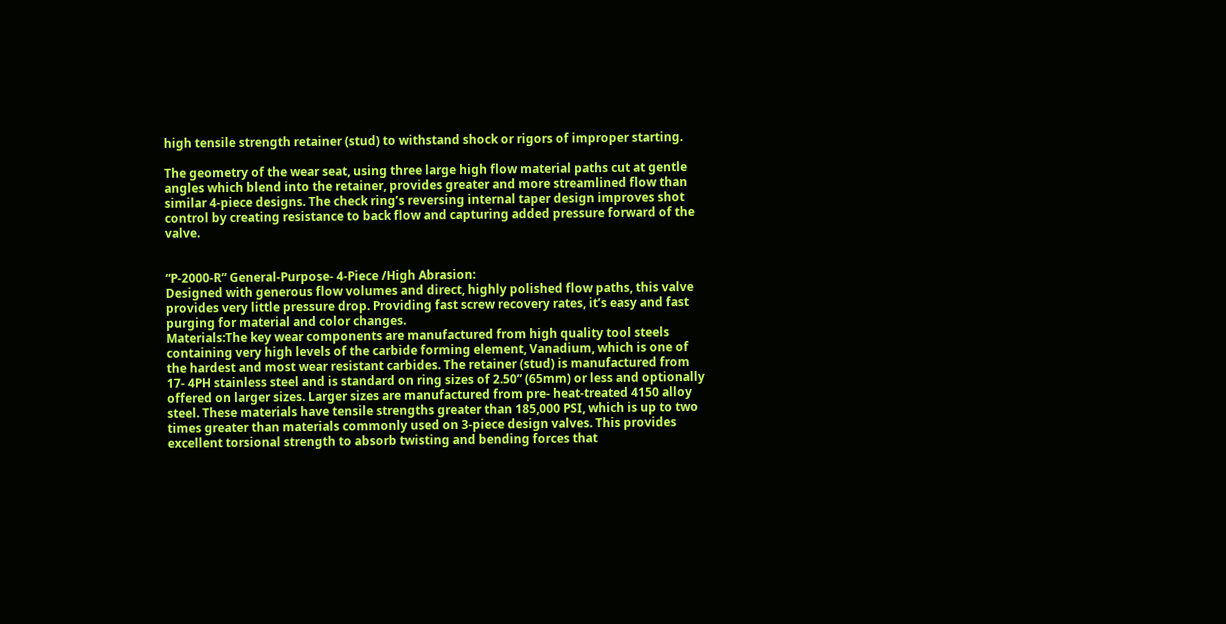high tensile strength retainer (stud) to withstand shock or rigors of improper starting.

The geometry of the wear seat, using three large high flow material paths cut at gentle angles which blend into the retainer, provides greater and more streamlined flow than similar 4-piece designs. The check ring’s reversing internal taper design improves shot control by creating resistance to back flow and capturing added pressure forward of the valve.


“P-2000-R” General-Purpose- 4-Piece /High Abrasion:
Designed with generous flow volumes and direct, highly polished flow paths, this valve provides very little pressure drop. Providing fast screw recovery rates, it’s easy and fast purging for material and color changes.
Materials:The key wear components are manufactured from high quality tool steels containing very high levels of the carbide forming element, Vanadium, which is one of the hardest and most wear resistant carbides. The retainer (stud) is manufactured from 17- 4PH stainless steel and is standard on ring sizes of 2.50” (65mm) or less and optionally offered on larger sizes. Larger sizes are manufactured from pre- heat-treated 4150 alloy steel. These materials have tensile strengths greater than 185,000 PSI, which is up to two times greater than materials commonly used on 3-piece design valves. This provides excellent torsional strength to absorb twisting and bending forces that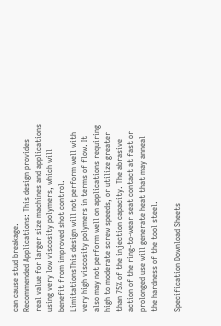can cause stud breakage.
Recommended Applications: This design provides real value for larger size machines and applications using very low viscosity polymers, which will benefit from improved shot control.
LimitationsThis design will not perform well with very high viscosity polymers in terms of flow. It also may not perform well on applications requiring high to moderate screw speeds, or utilize greater than 75% of the injection capacity. The abrasive action of the ring-to-wear seat contact at fast or prolonged use will generate heat that may anneal the hardness of the tool steel.

Specification Download Sheets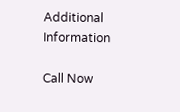Additional Information

Call Now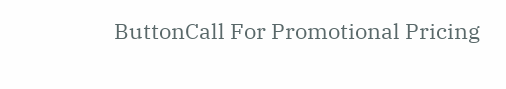ButtonCall For Promotional Pricing